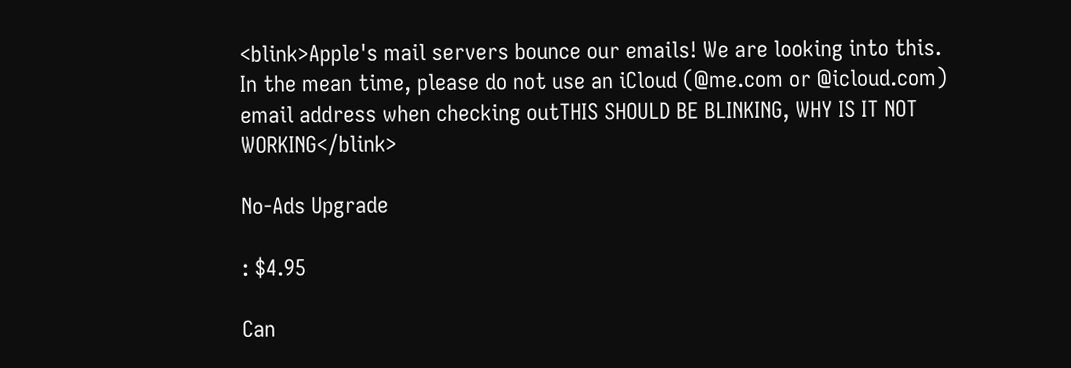<blink>Apple's mail servers bounce our emails! We are looking into this. In the mean time, please do not use an iCloud (@me.com or @icloud.com) email address when checking outTHIS SHOULD BE BLINKING, WHY IS IT NOT WORKING</blink>

No-Ads Upgrade

: $4.95

Can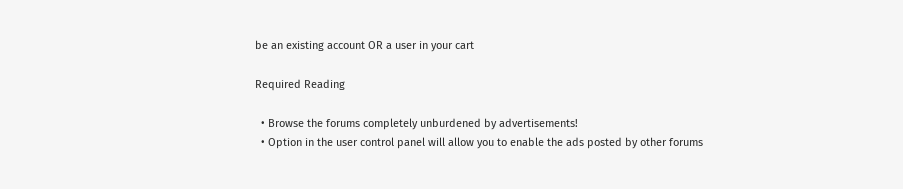be an existing account OR a user in your cart

Required Reading

  • Browse the forums completely unburdened by advertisements!
  • Option in the user control panel will allow you to enable the ads posted by other forums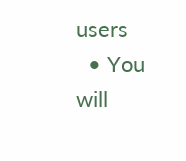users
  • You will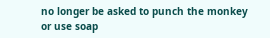no longer be asked to punch the monkey or use soap